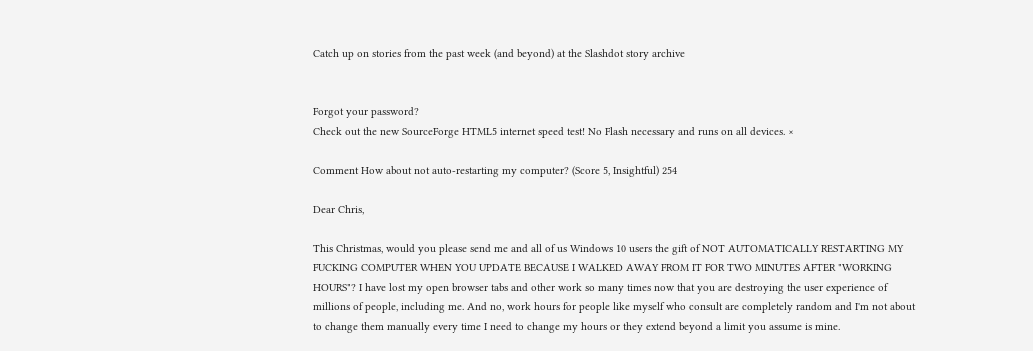Catch up on stories from the past week (and beyond) at the Slashdot story archive


Forgot your password?
Check out the new SourceForge HTML5 internet speed test! No Flash necessary and runs on all devices. ×

Comment How about not auto-restarting my computer? (Score 5, Insightful) 254

Dear Chris,

This Christmas, would you please send me and all of us Windows 10 users the gift of NOT AUTOMATICALLY RESTARTING MY FUCKING COMPUTER WHEN YOU UPDATE BECAUSE I WALKED AWAY FROM IT FOR TWO MINUTES AFTER "WORKING HOURS"? I have lost my open browser tabs and other work so many times now that you are destroying the user experience of millions of people, including me. And no, work hours for people like myself who consult are completely random and I'm not about to change them manually every time I need to change my hours or they extend beyond a limit you assume is mine.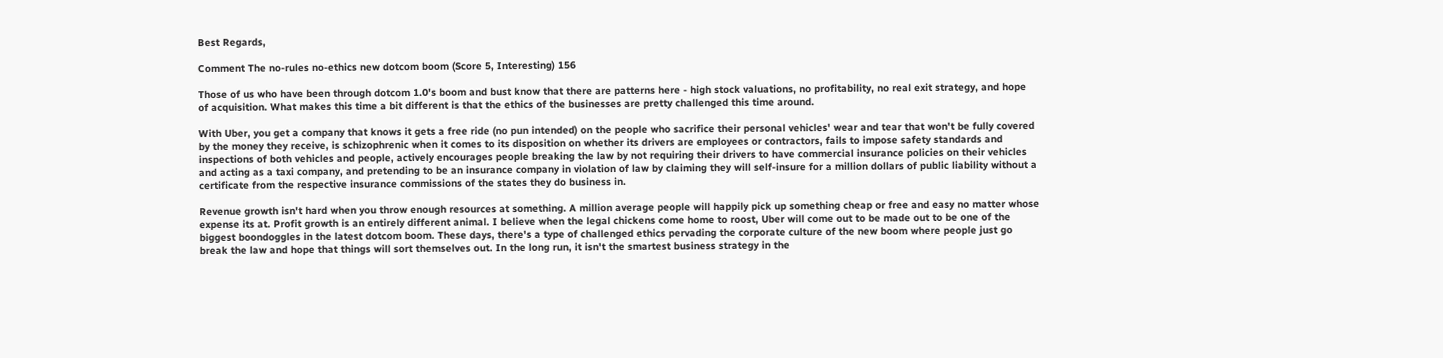Best Regards,

Comment The no-rules no-ethics new dotcom boom (Score 5, Interesting) 156

Those of us who have been through dotcom 1.0's boom and bust know that there are patterns here - high stock valuations, no profitability, no real exit strategy, and hope of acquisition. What makes this time a bit different is that the ethics of the businesses are pretty challenged this time around.

With Uber, you get a company that knows it gets a free ride (no pun intended) on the people who sacrifice their personal vehicles' wear and tear that won't be fully covered by the money they receive, is schizophrenic when it comes to its disposition on whether its drivers are employees or contractors, fails to impose safety standards and inspections of both vehicles and people, actively encourages people breaking the law by not requiring their drivers to have commercial insurance policies on their vehicles and acting as a taxi company, and pretending to be an insurance company in violation of law by claiming they will self-insure for a million dollars of public liability without a certificate from the respective insurance commissions of the states they do business in.

Revenue growth isn't hard when you throw enough resources at something. A million average people will happily pick up something cheap or free and easy no matter whose expense its at. Profit growth is an entirely different animal. I believe when the legal chickens come home to roost, Uber will come out to be made out to be one of the biggest boondoggles in the latest dotcom boom. These days, there's a type of challenged ethics pervading the corporate culture of the new boom where people just go break the law and hope that things will sort themselves out. In the long run, it isn't the smartest business strategy in the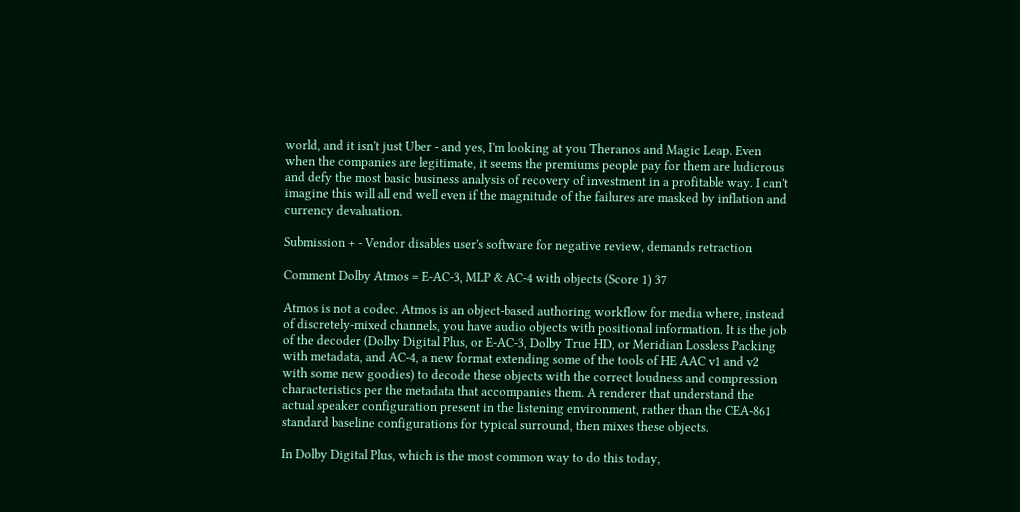world, and it isn't just Uber - and yes, I'm looking at you Theranos and Magic Leap. Even when the companies are legitimate, it seems the premiums people pay for them are ludicrous and defy the most basic business analysis of recovery of investment in a profitable way. I can't imagine this will all end well even if the magnitude of the failures are masked by inflation and currency devaluation.

Submission + - Vendor disables user's software for negative review, demands retraction

Comment Dolby Atmos = E-AC-3, MLP & AC-4 with objects (Score 1) 37

Atmos is not a codec. Atmos is an object-based authoring workflow for media where, instead of discretely-mixed channels, you have audio objects with positional information. It is the job of the decoder (Dolby Digital Plus, or E-AC-3, Dolby True HD, or Meridian Lossless Packing with metadata, and AC-4, a new format extending some of the tools of HE AAC v1 and v2 with some new goodies) to decode these objects with the correct loudness and compression characteristics per the metadata that accompanies them. A renderer that understand the actual speaker configuration present in the listening environment, rather than the CEA-861 standard baseline configurations for typical surround, then mixes these objects.

In Dolby Digital Plus, which is the most common way to do this today,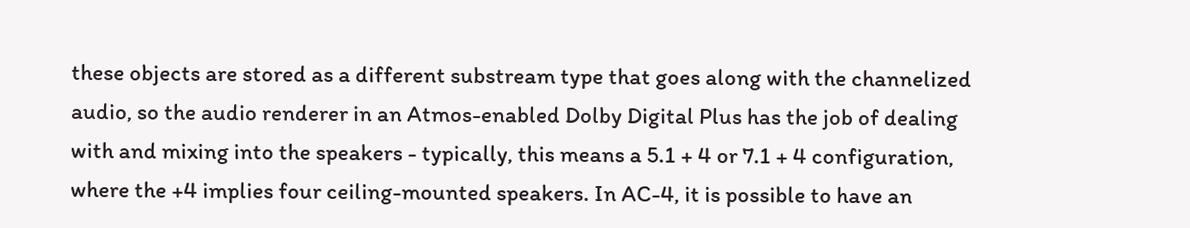these objects are stored as a different substream type that goes along with the channelized audio, so the audio renderer in an Atmos-enabled Dolby Digital Plus has the job of dealing with and mixing into the speakers - typically, this means a 5.1 + 4 or 7.1 + 4 configuration, where the +4 implies four ceiling-mounted speakers. In AC-4, it is possible to have an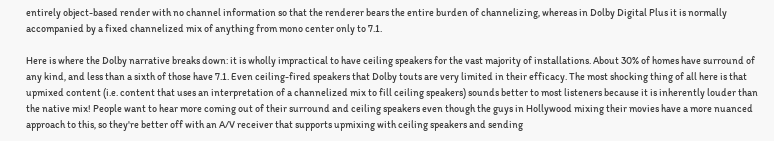entirely object-based render with no channel information so that the renderer bears the entire burden of channelizing, whereas in Dolby Digital Plus it is normally accompanied by a fixed channelized mix of anything from mono center only to 7.1.

Here is where the Dolby narrative breaks down: it is wholly impractical to have ceiling speakers for the vast majority of installations. About 30% of homes have surround of any kind, and less than a sixth of those have 7.1. Even ceiling-fired speakers that Dolby touts are very limited in their efficacy. The most shocking thing of all here is that upmixed content (i.e. content that uses an interpretation of a channelized mix to fill ceiling speakers) sounds better to most listeners because it is inherently louder than the native mix! People want to hear more coming out of their surround and ceiling speakers even though the guys in Hollywood mixing their movies have a more nuanced approach to this, so they're better off with an A/V receiver that supports upmixing with ceiling speakers and sending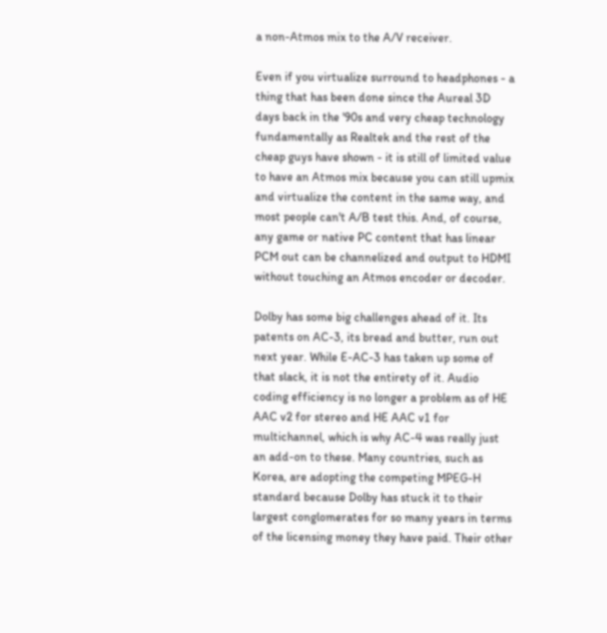a non-Atmos mix to the A/V receiver.

Even if you virtualize surround to headphones - a thing that has been done since the Aureal 3D days back in the '90s and very cheap technology fundamentally as Realtek and the rest of the cheap guys have shown - it is still of limited value to have an Atmos mix because you can still upmix and virtualize the content in the same way, and most people can't A/B test this. And, of course, any game or native PC content that has linear PCM out can be channelized and output to HDMI without touching an Atmos encoder or decoder.

Dolby has some big challenges ahead of it. Its patents on AC-3, its bread and butter, run out next year. While E-AC-3 has taken up some of that slack, it is not the entirety of it. Audio coding efficiency is no longer a problem as of HE AAC v2 for stereo and HE AAC v1 for multichannel, which is why AC-4 was really just an add-on to these. Many countries, such as Korea, are adopting the competing MPEG-H standard because Dolby has stuck it to their largest conglomerates for so many years in terms of the licensing money they have paid. Their other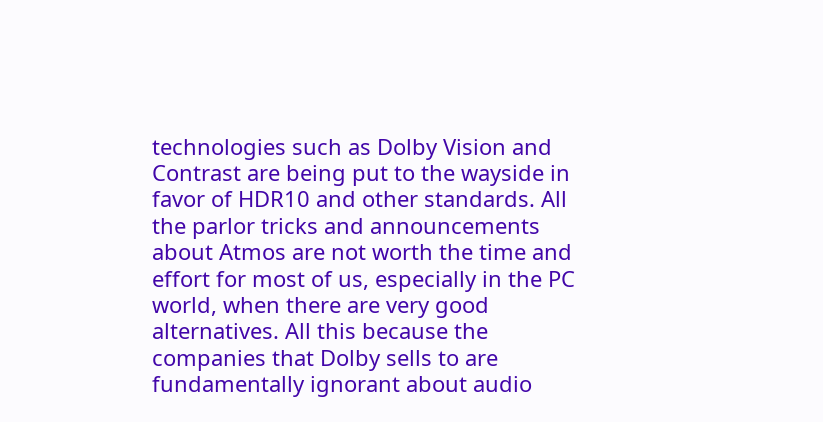technologies such as Dolby Vision and Contrast are being put to the wayside in favor of HDR10 and other standards. All the parlor tricks and announcements about Atmos are not worth the time and effort for most of us, especially in the PC world, when there are very good alternatives. All this because the companies that Dolby sells to are fundamentally ignorant about audio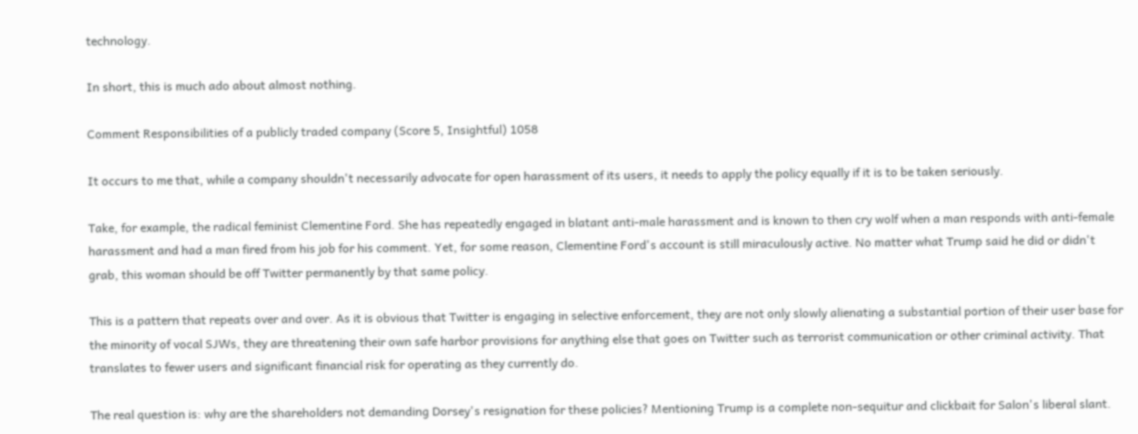technology.

In short, this is much ado about almost nothing.

Comment Responsibilities of a publicly traded company (Score 5, Insightful) 1058

It occurs to me that, while a company shouldn't necessarily advocate for open harassment of its users, it needs to apply the policy equally if it is to be taken seriously.

Take, for example, the radical feminist Clementine Ford. She has repeatedly engaged in blatant anti-male harassment and is known to then cry wolf when a man responds with anti-female harassment and had a man fired from his job for his comment. Yet, for some reason, Clementine Ford's account is still miraculously active. No matter what Trump said he did or didn't grab, this woman should be off Twitter permanently by that same policy.

This is a pattern that repeats over and over. As it is obvious that Twitter is engaging in selective enforcement, they are not only slowly alienating a substantial portion of their user base for the minority of vocal SJWs, they are threatening their own safe harbor provisions for anything else that goes on Twitter such as terrorist communication or other criminal activity. That translates to fewer users and significant financial risk for operating as they currently do.

The real question is: why are the shareholders not demanding Dorsey's resignation for these policies? Mentioning Trump is a complete non-sequitur and clickbait for Salon's liberal slant.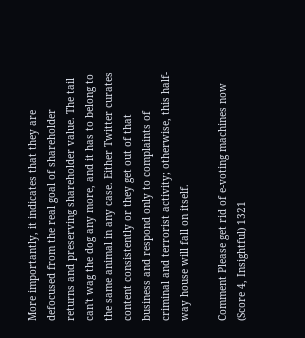More importantly, it indicates that they are defocused from the real goal of shareholder returns and preserving shareholder value. The tail can't wag the dog any more, and it has to belong to the same animal in any case. Either Twitter curates content consistently or they get out of that business and respond only to complaints of criminal and terrorist activity; otherwise, this half-way house will fall on itself.

Comment Please get rid of e-voting machines now (Score 4, Insightful) 1321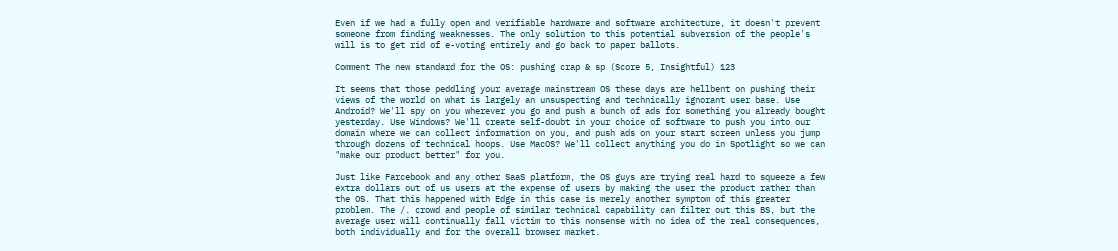Even if we had a fully open and verifiable hardware and software architecture, it doesn't prevent someone from finding weaknesses. The only solution to this potential subversion of the people's will is to get rid of e-voting entirely and go back to paper ballots.

Comment The new standard for the OS: pushing crap & sp (Score 5, Insightful) 123

It seems that those peddling your average mainstream OS these days are hellbent on pushing their views of the world on what is largely an unsuspecting and technically ignorant user base. Use Android? We'll spy on you wherever you go and push a bunch of ads for something you already bought yesterday. Use Windows? We'll create self-doubt in your choice of software to push you into our domain where we can collect information on you, and push ads on your start screen unless you jump through dozens of technical hoops. Use MacOS? We'll collect anything you do in Spotlight so we can "make our product better" for you.

Just like Farcebook and any other SaaS platform, the OS guys are trying real hard to squeeze a few extra dollars out of us users at the expense of users by making the user the product rather than the OS. That this happened with Edge in this case is merely another symptom of this greater problem. The /. crowd and people of similar technical capability can filter out this BS, but the average user will continually fall victim to this nonsense with no idea of the real consequences, both individually and for the overall browser market.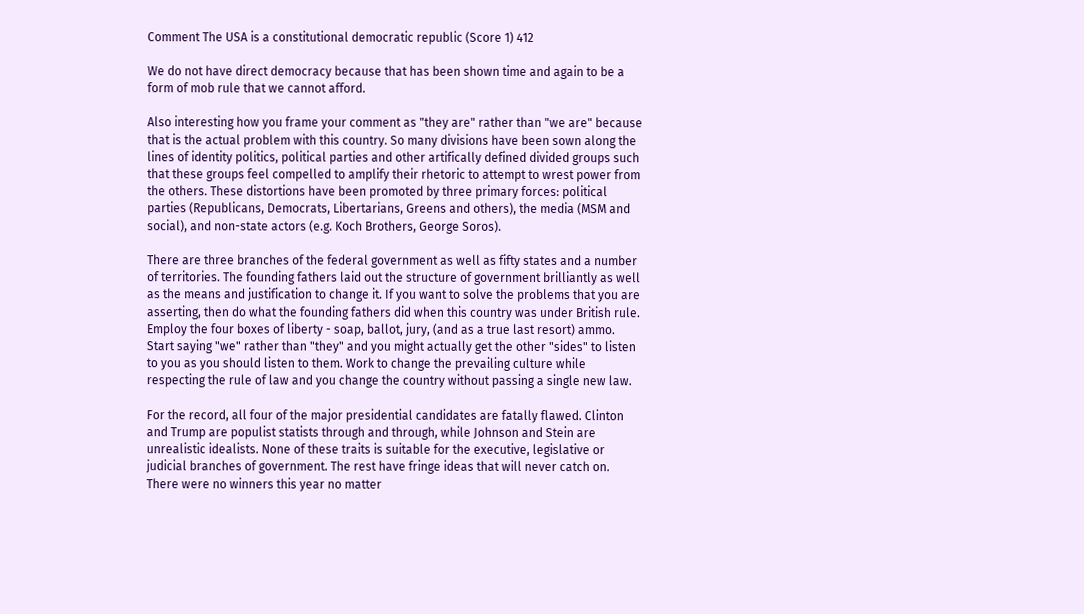Comment The USA is a constitutional democratic republic (Score 1) 412

We do not have direct democracy because that has been shown time and again to be a form of mob rule that we cannot afford.

Also interesting how you frame your comment as "they are" rather than "we are" because that is the actual problem with this country. So many divisions have been sown along the lines of identity politics, political parties and other artifically defined divided groups such that these groups feel compelled to amplify their rhetoric to attempt to wrest power from the others. These distortions have been promoted by three primary forces: political parties (Republicans, Democrats, Libertarians, Greens and others), the media (MSM and social), and non-state actors (e.g. Koch Brothers, George Soros).

There are three branches of the federal government as well as fifty states and a number of territories. The founding fathers laid out the structure of government brilliantly as well as the means and justification to change it. If you want to solve the problems that you are asserting, then do what the founding fathers did when this country was under British rule. Employ the four boxes of liberty - soap, ballot, jury, (and as a true last resort) ammo. Start saying "we" rather than "they" and you might actually get the other "sides" to listen to you as you should listen to them. Work to change the prevailing culture while respecting the rule of law and you change the country without passing a single new law.

For the record, all four of the major presidential candidates are fatally flawed. Clinton and Trump are populist statists through and through, while Johnson and Stein are unrealistic idealists. None of these traits is suitable for the executive, legislative or judicial branches of government. The rest have fringe ideas that will never catch on. There were no winners this year no matter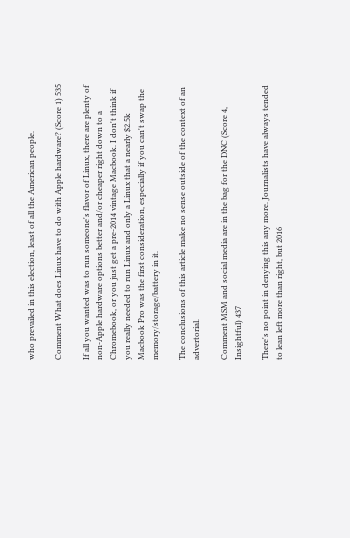who prevailed in this election, least of all the American people.

Comment What does Linux have to do with Apple hardware? (Score 1) 535

If all you wanted was to run someone's flavor of Linux, there are plenty of non-Apple hardware options better and/or cheaper right down to a Chromebook, or you just get a pre-2014 vintage Macbook. I don't think if you really needed to run Linux and only a Linux that a nearly $2.5k Macbook Pro was the first consideration, especially if you can't swap the memory/storage/battery in it.

The conclusions of this article make no sense outside of the context of an advertorial.

Comment MSM and social media are in the bag for the DNC (Score 4, Insightful) 437

There's no point in denying this any more. Journalists have always tended to lean left more than right, but 2016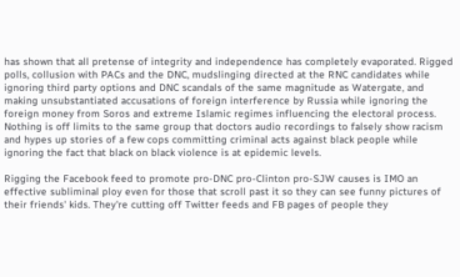has shown that all pretense of integrity and independence has completely evaporated. Rigged polls, collusion with PACs and the DNC, mudslinging directed at the RNC candidates while ignoring third party options and DNC scandals of the same magnitude as Watergate, and making unsubstantiated accusations of foreign interference by Russia while ignoring the foreign money from Soros and extreme Islamic regimes influencing the electoral process. Nothing is off limits to the same group that doctors audio recordings to falsely show racism and hypes up stories of a few cops committing criminal acts against black people while ignoring the fact that black on black violence is at epidemic levels.

Rigging the Facebook feed to promote pro-DNC pro-Clinton pro-SJW causes is IMO an effective subliminal ploy even for those that scroll past it so they can see funny pictures of their friends' kids. They're cutting off Twitter feeds and FB pages of people they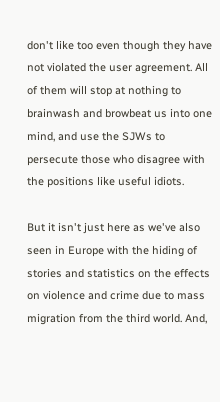don't like too even though they have not violated the user agreement. All of them will stop at nothing to brainwash and browbeat us into one mind, and use the SJWs to persecute those who disagree with the positions like useful idiots.

But it isn't just here as we've also seen in Europe with the hiding of stories and statistics on the effects on violence and crime due to mass migration from the third world. And,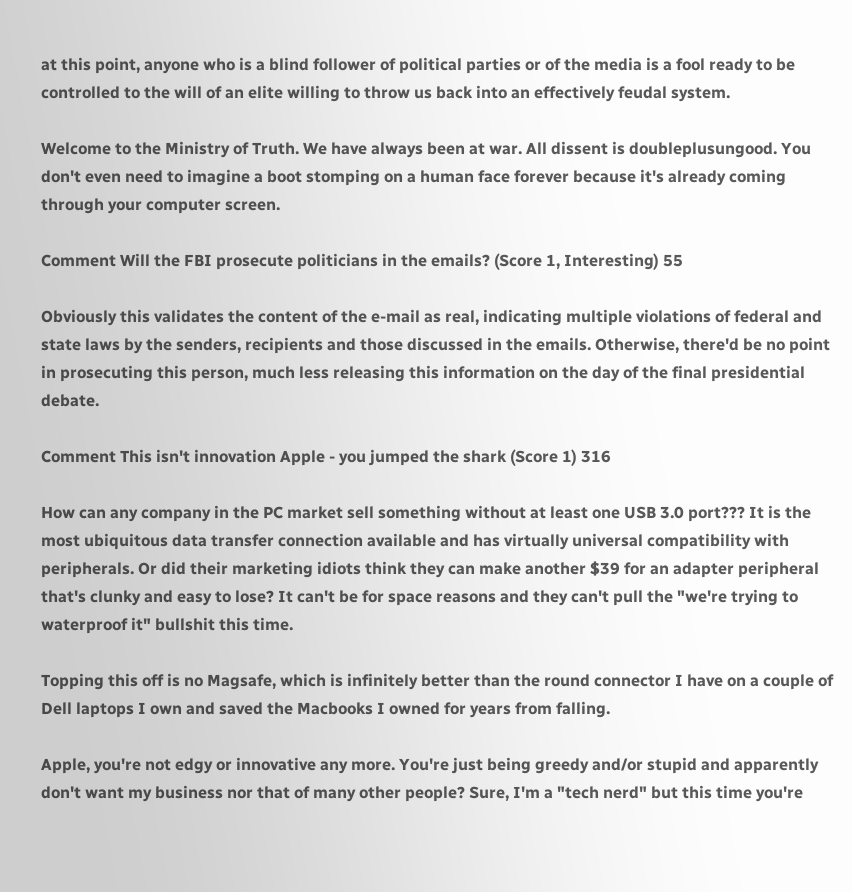at this point, anyone who is a blind follower of political parties or of the media is a fool ready to be controlled to the will of an elite willing to throw us back into an effectively feudal system.

Welcome to the Ministry of Truth. We have always been at war. All dissent is doubleplusungood. You don't even need to imagine a boot stomping on a human face forever because it's already coming through your computer screen.

Comment Will the FBI prosecute politicians in the emails? (Score 1, Interesting) 55

Obviously this validates the content of the e-mail as real, indicating multiple violations of federal and state laws by the senders, recipients and those discussed in the emails. Otherwise, there'd be no point in prosecuting this person, much less releasing this information on the day of the final presidential debate.

Comment This isn't innovation Apple - you jumped the shark (Score 1) 316

How can any company in the PC market sell something without at least one USB 3.0 port??? It is the most ubiquitous data transfer connection available and has virtually universal compatibility with peripherals. Or did their marketing idiots think they can make another $39 for an adapter peripheral that's clunky and easy to lose? It can't be for space reasons and they can't pull the "we're trying to waterproof it" bullshit this time.

Topping this off is no Magsafe, which is infinitely better than the round connector I have on a couple of Dell laptops I own and saved the Macbooks I owned for years from falling.

Apple, you're not edgy or innovative any more. You're just being greedy and/or stupid and apparently don't want my business nor that of many other people? Sure, I'm a "tech nerd" but this time you're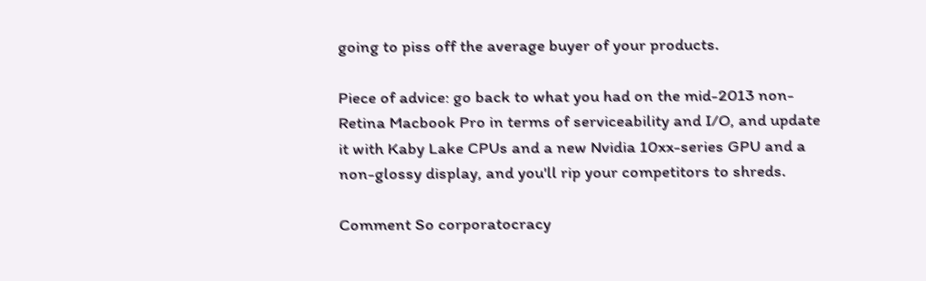going to piss off the average buyer of your products.

Piece of advice: go back to what you had on the mid-2013 non-Retina Macbook Pro in terms of serviceability and I/O, and update it with Kaby Lake CPUs and a new Nvidia 10xx-series GPU and a non-glossy display, and you'll rip your competitors to shreds.

Comment So corporatocracy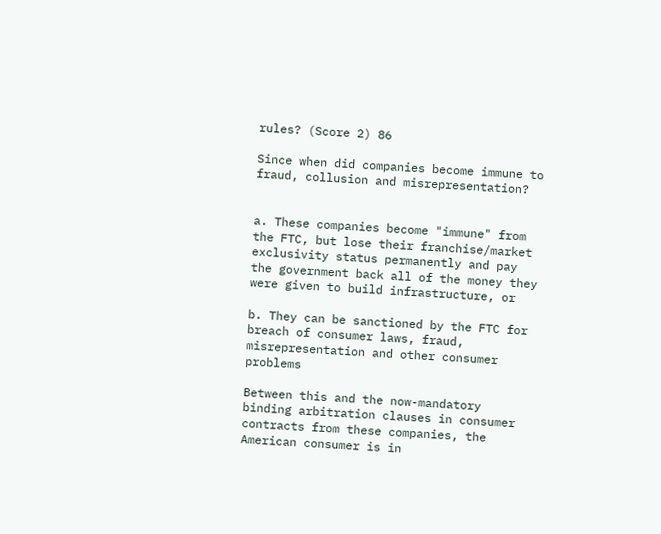rules? (Score 2) 86

Since when did companies become immune to fraud, collusion and misrepresentation?


a. These companies become "immune" from the FTC, but lose their franchise/market exclusivity status permanently and pay the government back all of the money they were given to build infrastructure, or

b. They can be sanctioned by the FTC for breach of consumer laws, fraud, misrepresentation and other consumer problems

Between this and the now-mandatory binding arbitration clauses in consumer contracts from these companies, the American consumer is in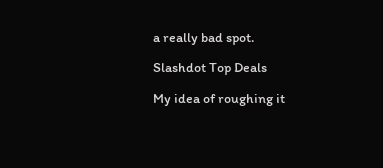a really bad spot.

Slashdot Top Deals

My idea of roughing it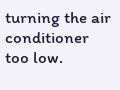turning the air conditioner too low.